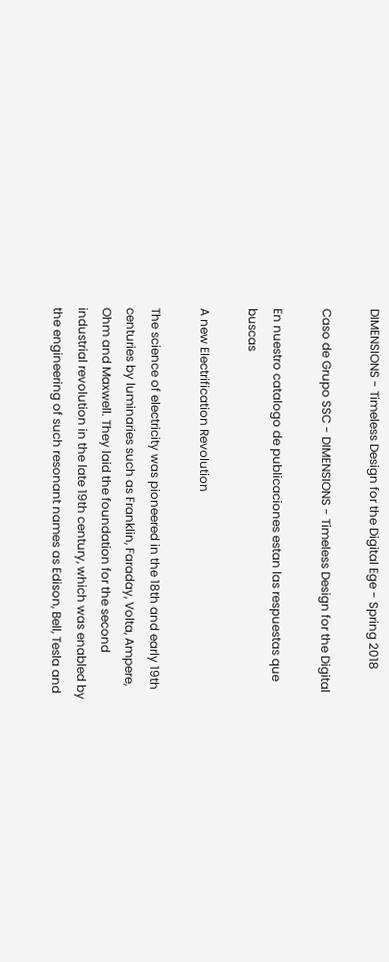DIMENSIONS - Timeless Design for the Digital Ege - Spring 2018

Caso de Grupo SSC - DIMENSIONS - Timeless Design for the Digital

En nuestro catalogo de publicaciones estan las respuestas que buscas

A new Electrification Revolution

The science of electricity was pioneered in the 18th and early 19th centuries by luminaries such as Franklin, Faraday, Volta, Ampere, Ohm and Maxwell. They laid the foundation for the second industrial revolution in the late 19th century, which was enabled by the engineering of such resonant names as Edison, Bell, Tesla and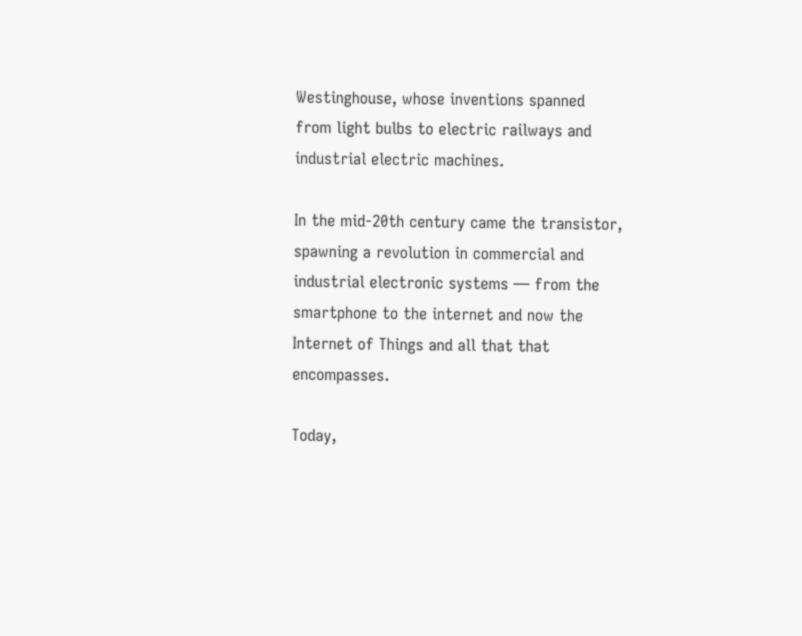Westinghouse, whose inventions spanned from light bulbs to electric railways and industrial electric machines.

In the mid-20th century came the transistor, spawning a revolution in commercial and industrial electronic systems — from the smartphone to the internet and now the Internet of Things and all that that encompasses.

Today,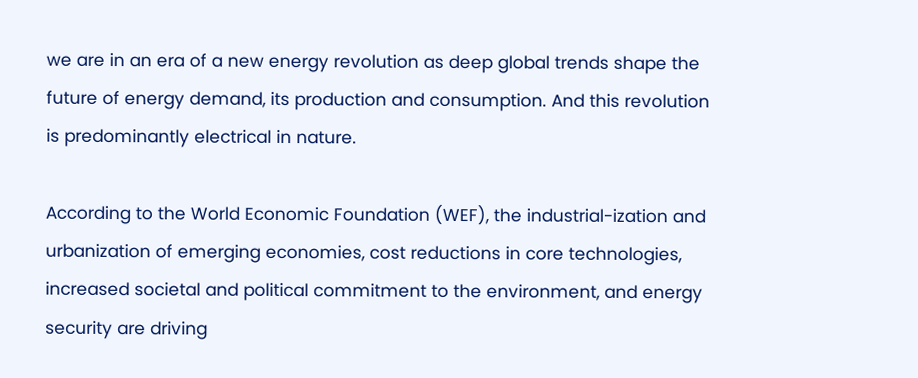we are in an era of a new energy revolution as deep global trends shape the future of energy demand, its production and consumption. And this revolution is predominantly electrical in nature.

According to the World Economic Foundation (WEF), the industrial-ization and urbanization of emerging economies, cost reductions in core technologies, increased societal and political commitment to the environment, and energy security are driving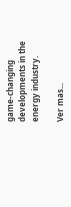game-changing developments in the energy industry.

Ver mas...